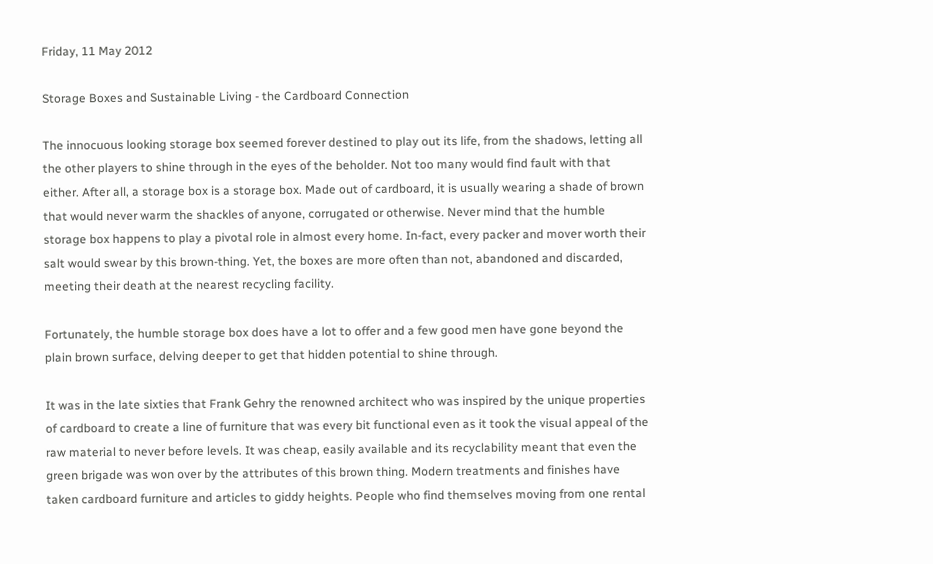Friday, 11 May 2012

Storage Boxes and Sustainable Living - the Cardboard Connection

The innocuous looking storage box seemed forever destined to play out its life, from the shadows, letting all the other players to shine through in the eyes of the beholder. Not too many would find fault with that either. After all, a storage box is a storage box. Made out of cardboard, it is usually wearing a shade of brown that would never warm the shackles of anyone, corrugated or otherwise. Never mind that the humble storage box happens to play a pivotal role in almost every home. In-fact, every packer and mover worth their salt would swear by this brown-thing. Yet, the boxes are more often than not, abandoned and discarded, meeting their death at the nearest recycling facility.

Fortunately, the humble storage box does have a lot to offer and a few good men have gone beyond the plain brown surface, delving deeper to get that hidden potential to shine through.

It was in the late sixties that Frank Gehry the renowned architect who was inspired by the unique properties of cardboard to create a line of furniture that was every bit functional even as it took the visual appeal of the raw material to never before levels. It was cheap, easily available and its recyclability meant that even the green brigade was won over by the attributes of this brown thing. Modern treatments and finishes have taken cardboard furniture and articles to giddy heights. People who find themselves moving from one rental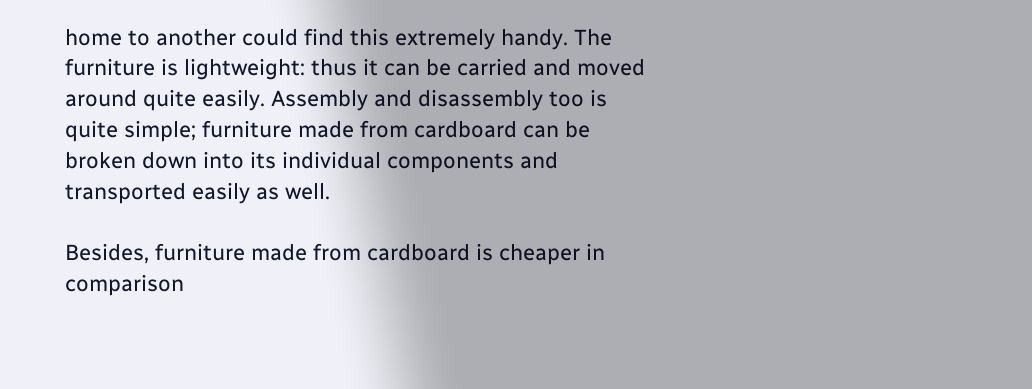home to another could find this extremely handy. The furniture is lightweight: thus it can be carried and moved around quite easily. Assembly and disassembly too is quite simple; furniture made from cardboard can be broken down into its individual components and transported easily as well.

Besides, furniture made from cardboard is cheaper in comparison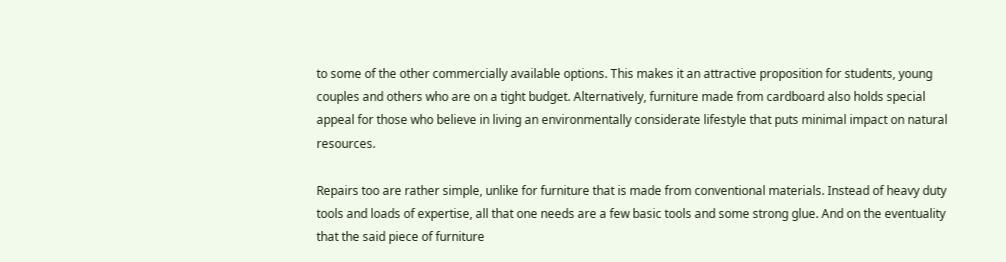to some of the other commercially available options. This makes it an attractive proposition for students, young couples and others who are on a tight budget. Alternatively, furniture made from cardboard also holds special appeal for those who believe in living an environmentally considerate lifestyle that puts minimal impact on natural resources.

Repairs too are rather simple, unlike for furniture that is made from conventional materials. Instead of heavy duty tools and loads of expertise, all that one needs are a few basic tools and some strong glue. And on the eventuality that the said piece of furniture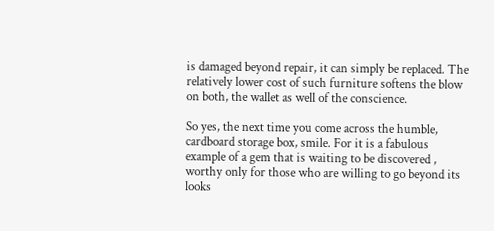is damaged beyond repair, it can simply be replaced. The relatively lower cost of such furniture softens the blow on both, the wallet as well of the conscience.

So yes, the next time you come across the humble, cardboard storage box, smile. For it is a fabulous example of a gem that is waiting to be discovered , worthy only for those who are willing to go beyond its looks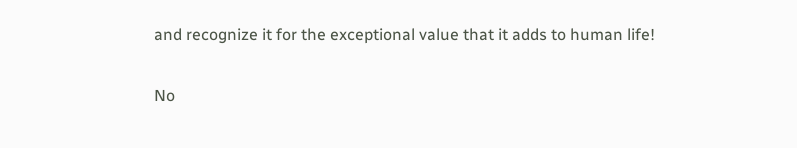and recognize it for the exceptional value that it adds to human life!

No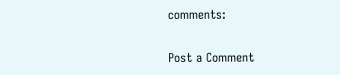comments:

Post a Comment